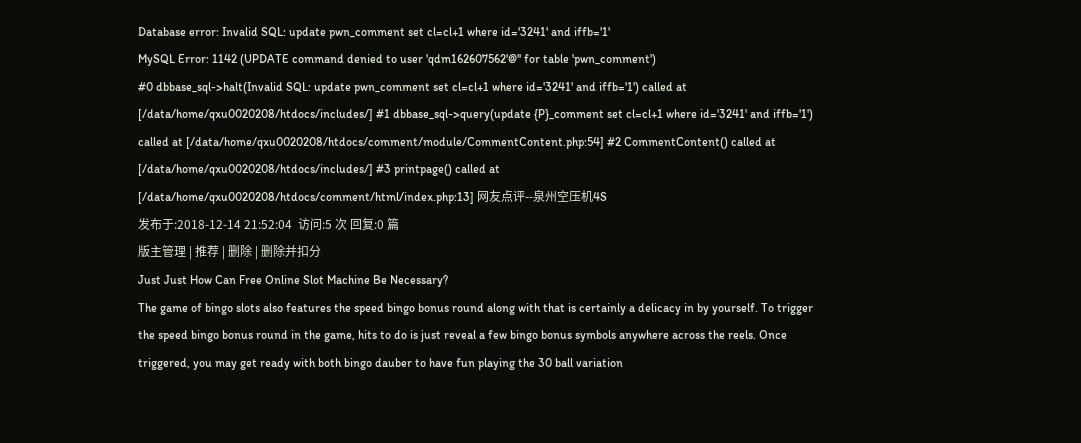Database error: Invalid SQL: update pwn_comment set cl=cl+1 where id='3241' and iffb='1'
MySQL Error: 1142 (UPDATE command denied to user 'qdm162607562'@'' for table 'pwn_comment')
#0 dbbase_sql->halt(Invalid SQL: update pwn_comment set cl=cl+1 where id='3241' and iffb='1') called at [/data/home/qxu0020208/htdocs/includes/] #1 dbbase_sql->query(update {P}_comment set cl=cl+1 where id='3241' and iffb='1') called at [/data/home/qxu0020208/htdocs/comment/module/CommentContent.php:54] #2 CommentContent() called at [/data/home/qxu0020208/htdocs/includes/] #3 printpage() called at [/data/home/qxu0020208/htdocs/comment/html/index.php:13] 网友点评--泉州空压机4S
发布于:2018-12-14 21:52:04  访问:5 次 回复:0 篇
版主管理 | 推荐 | 删除 | 删除并扣分
Just Just How Can Free Online Slot Machine Be Necessary?
The game of bingo slots also features the speed bingo bonus round along with that is certainly a delicacy in by yourself. To trigger the speed bingo bonus round in the game, hits to do is just reveal a few bingo bonus symbols anywhere across the reels. Once triggered, you may get ready with both bingo dauber to have fun playing the 30 ball variation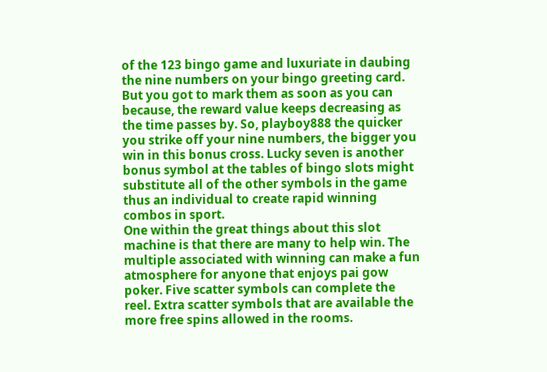of the 123 bingo game and luxuriate in daubing the nine numbers on your bingo greeting card. But you got to mark them as soon as you can because, the reward value keeps decreasing as the time passes by. So, playboy888 the quicker you strike off your nine numbers, the bigger you win in this bonus cross. Lucky seven is another bonus symbol at the tables of bingo slots might substitute all of the other symbols in the game thus an individual to create rapid winning combos in sport.
One within the great things about this slot machine is that there are many to help win. The multiple associated with winning can make a fun atmosphere for anyone that enjoys pai gow poker. Five scatter symbols can complete the reel. Extra scatter symbols that are available the more free spins allowed in the rooms.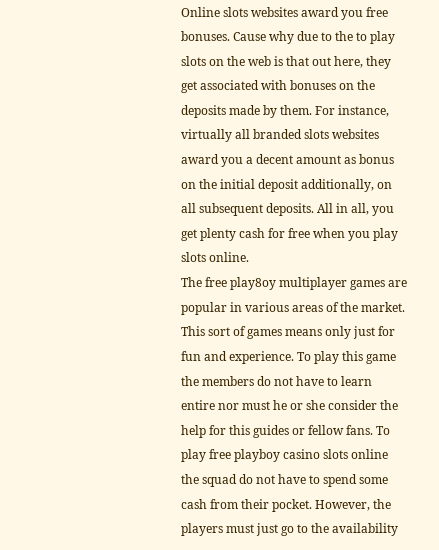Online slots websites award you free bonuses. Cause why due to the to play slots on the web is that out here, they get associated with bonuses on the deposits made by them. For instance, virtually all branded slots websites award you a decent amount as bonus on the initial deposit additionally, on all subsequent deposits. All in all, you get plenty cash for free when you play slots online.
The free play8oy multiplayer games are popular in various areas of the market. This sort of games means only just for fun and experience. To play this game the members do not have to learn entire nor must he or she consider the help for this guides or fellow fans. To play free playboy casino slots online the squad do not have to spend some cash from their pocket. However, the players must just go to the availability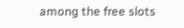among the free slots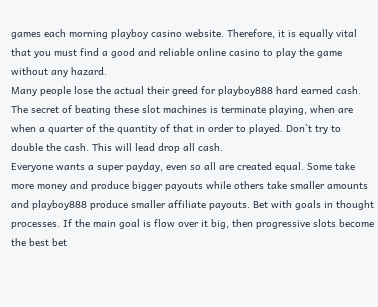games each morning playboy casino website. Therefore, it is equally vital that you must find a good and reliable online casino to play the game without any hazard.
Many people lose the actual their greed for playboy888 hard earned cash. The secret of beating these slot machines is terminate playing, when are when a quarter of the quantity of that in order to played. Don`t try to double the cash. This will lead drop all cash.
Everyone wants a super payday, even so all are created equal. Some take more money and produce bigger payouts while others take smaller amounts and playboy888 produce smaller affiliate payouts. Bet with goals in thought processes. If the main goal is flow over it big, then progressive slots become the best bet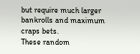but require much larger bankrolls and maximum craps bets.
These random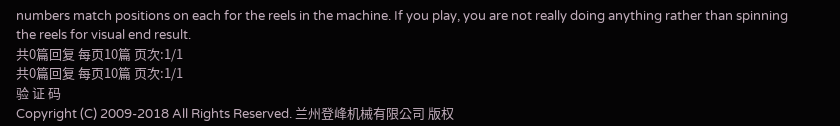numbers match positions on each for the reels in the machine. If you play, you are not really doing anything rather than spinning the reels for visual end result.
共0篇回复 每页10篇 页次:1/1
共0篇回复 每页10篇 页次:1/1
验 证 码
Copyright (C) 2009-2018 All Rights Reserved. 兰州登峰机械有限公司 版权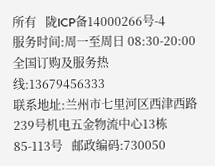所有   陇ICP备14000266号-4
服务时间:周一至周日 08:30-20:00  全国订购及服务热线:13679456333
联系地址:兰州市七里河区西津西路239号机电五金物流中心13栋85-113号   邮政编码:730050